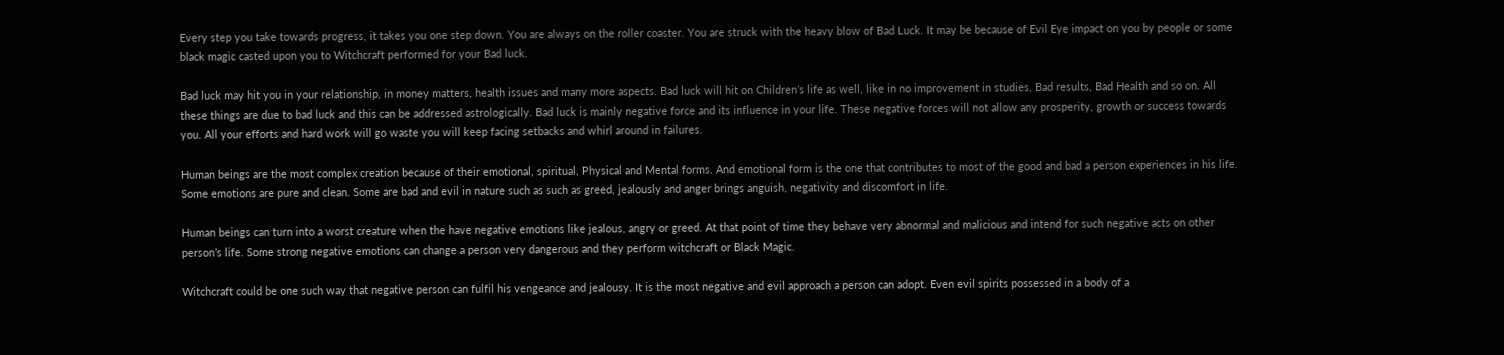Every step you take towards progress, it takes you one step down. You are always on the roller coaster. You are struck with the heavy blow of Bad Luck. It may be because of Evil Eye impact on you by people or some black magic casted upon you to Witchcraft performed for your Bad luck.

Bad luck may hit you in your relationship, in money matters, health issues and many more aspects. Bad luck will hit on Children’s life as well, like in no improvement in studies, Bad results, Bad Health and so on. All these things are due to bad luck and this can be addressed astrologically. Bad luck is mainly negative force and its influence in your life. These negative forces will not allow any prosperity, growth or success towards you. All your efforts and hard work will go waste you will keep facing setbacks and whirl around in failures.

Human beings are the most complex creation because of their emotional, spiritual, Physical and Mental forms. And emotional form is the one that contributes to most of the good and bad a person experiences in his life. Some emotions are pure and clean. Some are bad and evil in nature such as such as greed, jealously and anger brings anguish, negativity and discomfort in life.

Human beings can turn into a worst creature when the have negative emotions like jealous, angry or greed. At that point of time they behave very abnormal and malicious and intend for such negative acts on other person’s life. Some strong negative emotions can change a person very dangerous and they perform witchcraft or Black Magic.

Witchcraft could be one such way that negative person can fulfil his vengeance and jealousy. It is the most negative and evil approach a person can adopt. Even evil spirits possessed in a body of a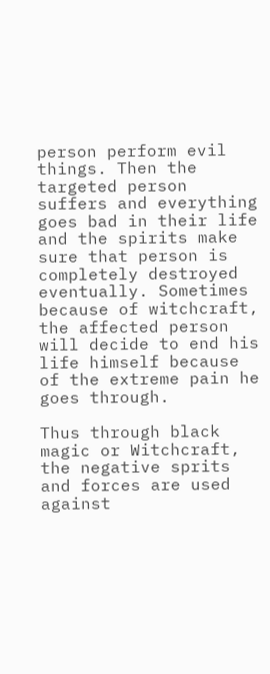person perform evil things. Then the targeted person suffers and everything goes bad in their life and the spirits make sure that person is completely destroyed eventually. Sometimes because of witchcraft, the affected person will decide to end his life himself because of the extreme pain he goes through.

Thus through black magic or Witchcraft, the negative sprits and forces are used against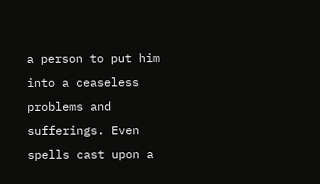a person to put him into a ceaseless problems and sufferings. Even spells cast upon a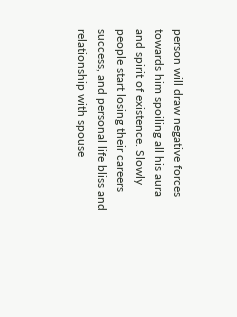person will draw negative forces towards him spoiling all his aura and spirit of existence. Slowly people start losing their careers success, and personal life bliss and relationship with spouse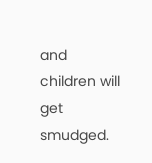and children will get smudged.